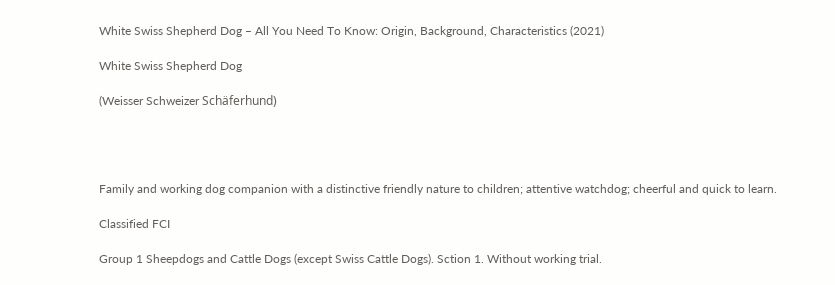White Swiss Shepherd Dog – All You Need To Know: Origin, Background, Characteristics (2021)

White Swiss Shepherd Dog

(Weisser Schweizer Schäferhund)




Family and working dog companion with a distinctive friendly nature to children; attentive watchdog; cheerful and quick to learn.

Classified FCI

Group 1 Sheepdogs and Cattle Dogs (except Swiss Cattle Dogs). Sction 1. Without working trial.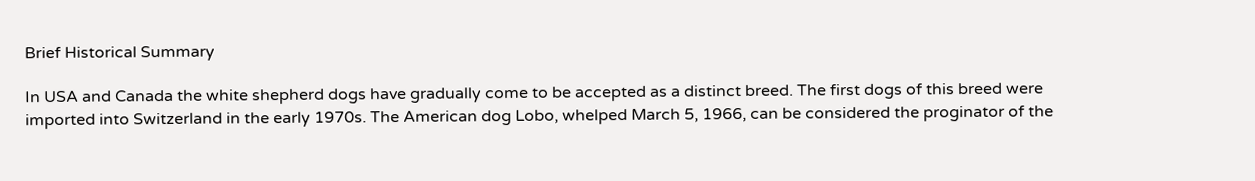Brief Historical Summary

In USA and Canada the white shepherd dogs have gradually come to be accepted as a distinct breed. The first dogs of this breed were imported into Switzerland in the early 1970s. The American dog Lobo, whelped March 5, 1966, can be considered the proginator of the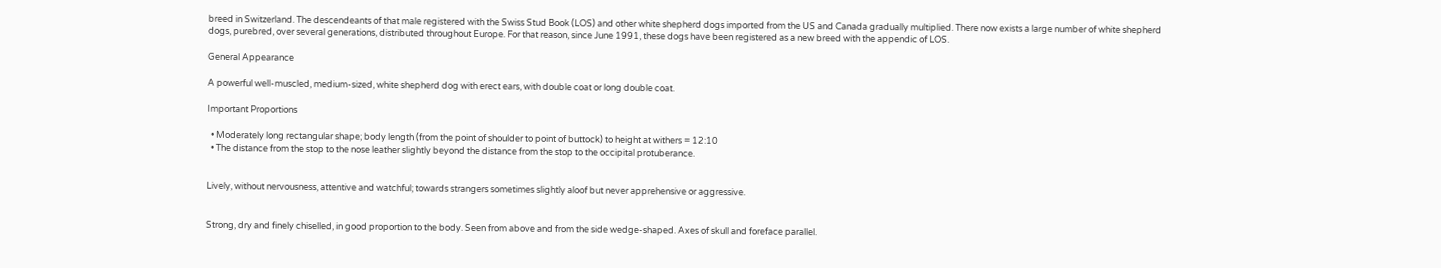breed in Switzerland. The descendeants of that male registered with the Swiss Stud Book (LOS) and other white shepherd dogs imported from the US and Canada gradually multiplied. There now exists a large number of white shepherd dogs, purebred, over several generations, distributed throughout Europe. For that reason, since June 1991, these dogs have been registered as a new breed with the appendic of LOS.

General Appearance

A powerful well-muscled, medium-sized, white shepherd dog with erect ears, with double coat or long double coat.

Important Proportions

  • Moderately long rectangular shape; body length (from the point of shoulder to point of buttock) to height at withers = 12:10
  • The distance from the stop to the nose leather slightly beyond the distance from the stop to the occipital protuberance.


Lively, without nervousness, attentive and watchful; towards strangers sometimes slightly aloof but never apprehensive or aggressive.


Strong, dry and finely chiselled, in good proportion to the body. Seen from above and from the side wedge-shaped. Axes of skull and foreface parallel.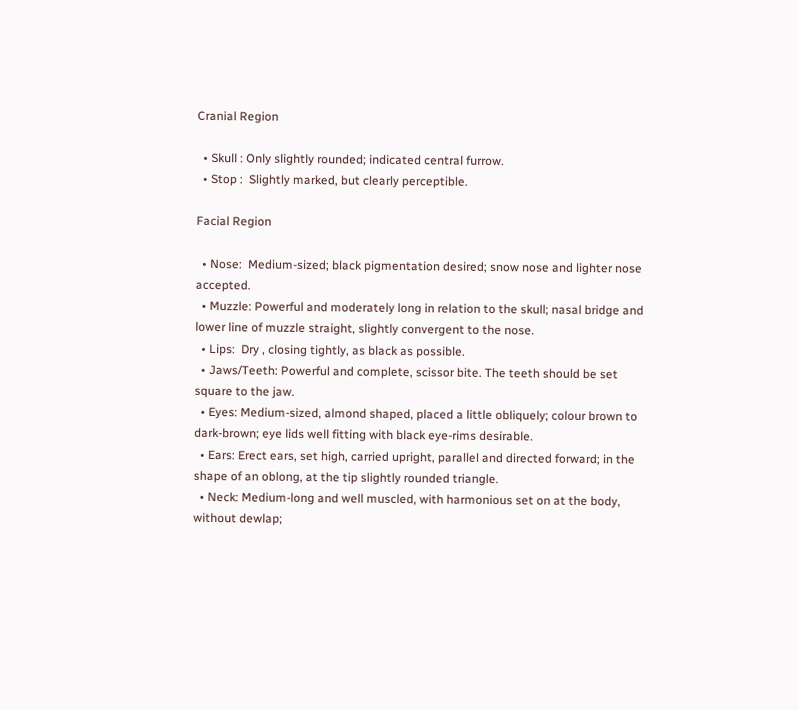Cranial Region

  • Skull : Only slightly rounded; indicated central furrow.
  • Stop :  Slightly marked, but clearly perceptible.

Facial Region

  • Nose:  Medium-sized; black pigmentation desired; snow nose and lighter nose accepted.
  • Muzzle: Powerful and moderately long in relation to the skull; nasal bridge and lower line of muzzle straight, slightly convergent to the nose.
  • Lips:  Dry , closing tightly, as black as possible.
  • Jaws/Teeth: Powerful and complete, scissor bite. The teeth should be set square to the jaw.
  • Eyes: Medium-sized, almond shaped, placed a little obliquely; colour brown to dark-brown; eye lids well fitting with black eye-rims desirable.
  • Ears: Erect ears, set high, carried upright, parallel and directed forward; in the shape of an oblong, at the tip slightly rounded triangle.
  • Neck: Medium-long and well muscled, with harmonious set on at the body, without dewlap;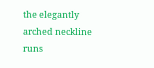the elegantly arched neckline runs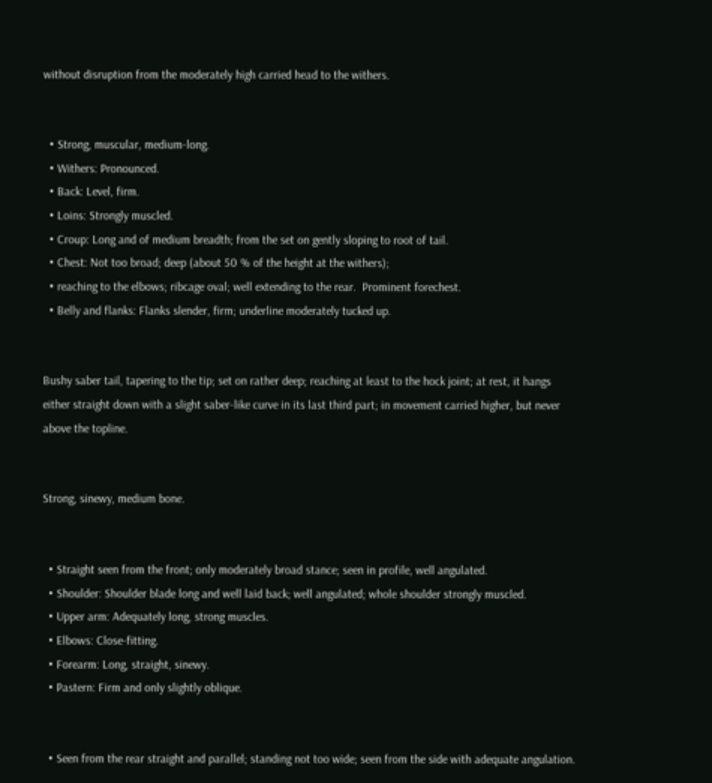without disruption from the moderately high carried head to the withers.


  • Strong, muscular, medium-long.
  • Withers: Pronounced.
  • Back: Level, firm.
  • Loins: Strongly muscled.
  • Croup: Long and of medium breadth; from the set on gently sloping to root of tail.
  • Chest: Not too broad; deep (about 50 % of the height at the withers);
  • reaching to the elbows; ribcage oval; well extending to the rear.  Prominent forechest.
  • Belly and flanks: Flanks slender, firm; underline moderately tucked up.


Bushy saber tail, tapering to the tip; set on rather deep; reaching at least to the hock joint; at rest, it hangs either straight down with a slight saber-like curve in its last third part; in movement carried higher, but never above the topline.


Strong, sinewy, medium bone.


  • Straight seen from the front; only moderately broad stance; seen in profile, well angulated.
  • Shoulder: Shoulder blade long and well laid back; well angulated; whole shoulder strongly muscled.
  • Upper arm: Adequately long, strong muscles.
  • Elbows: Close-fitting.
  • Forearm: Long, straight, sinewy.
  • Pastern: Firm and only slightly oblique.


  • Seen from the rear straight and parallel; standing not too wide; seen from the side with adequate angulation.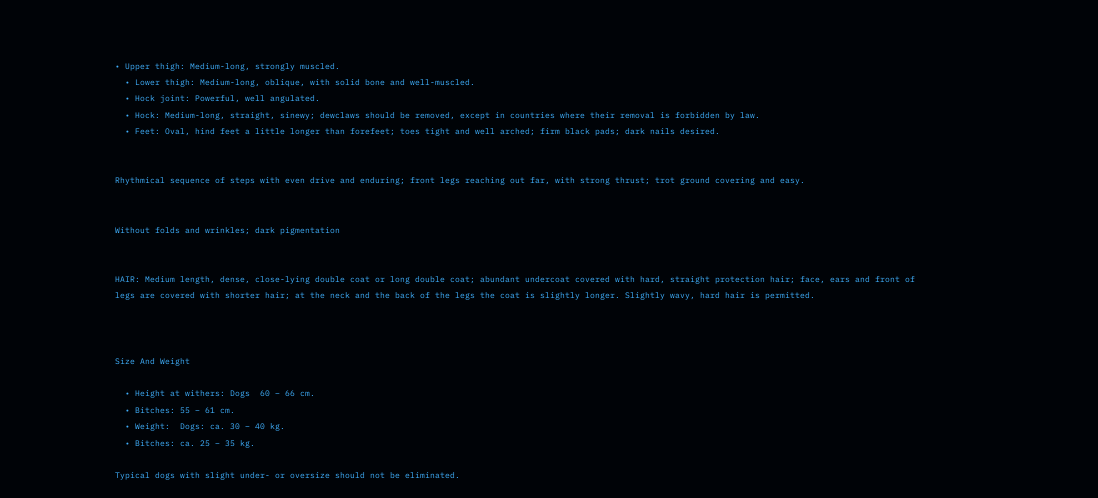• Upper thigh: Medium-long, strongly muscled.
  • Lower thigh: Medium-long, oblique, with solid bone and well-muscled.
  • Hock joint: Powerful, well angulated.
  • Hock: Medium-long, straight, sinewy; dewclaws should be removed, except in countries where their removal is forbidden by law.
  • Feet: Oval, hind feet a little longer than forefeet; toes tight and well arched; firm black pads; dark nails desired.


Rhythmical sequence of steps with even drive and enduring; front legs reaching out far, with strong thrust; trot ground covering and easy.


Without folds and wrinkles; dark pigmentation


HAIR: Medium length, dense, close-lying double coat or long double coat; abundant undercoat covered with hard, straight protection hair; face, ears and front of legs are covered with shorter hair; at the neck and the back of the legs the coat is slightly longer. Slightly wavy, hard hair is permitted.



Size And Weight

  • Height at withers: Dogs  60 – 66 cm.
  • Bitches: 55 – 61 cm.
  • Weight:  Dogs: ca. 30 – 40 kg.
  • Bitches: ca. 25 – 35 kg.

Typical dogs with slight under- or oversize should not be eliminated.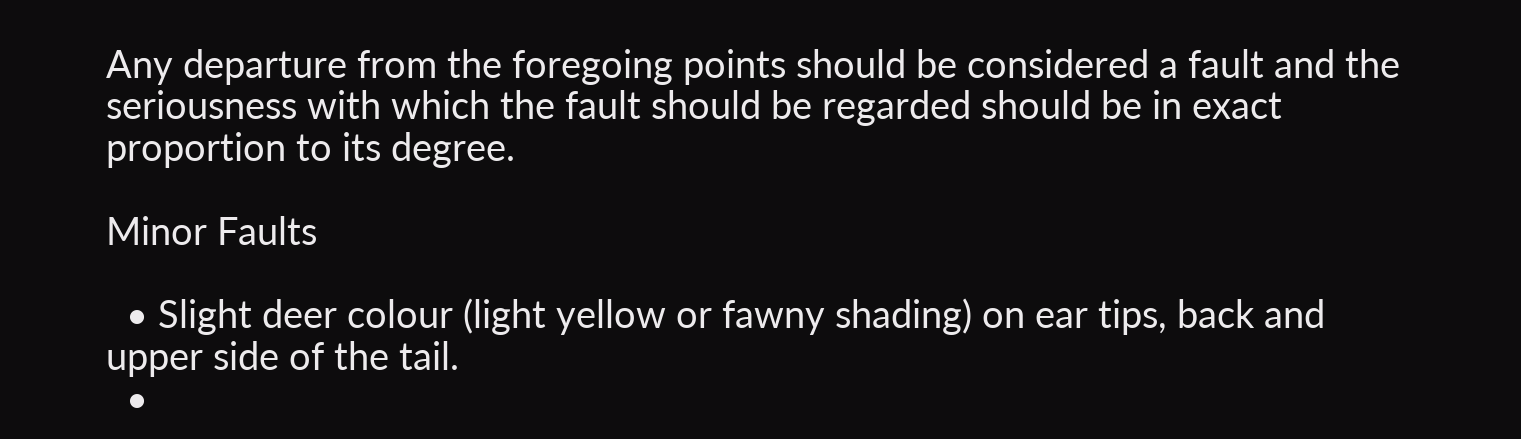Any departure from the foregoing points should be considered a fault and the seriousness with which the fault should be regarded should be in exact proportion to its degree.

Minor Faults

  • Slight deer colour (light yellow or fawny shading) on ear tips, back and upper side of the tail.
  •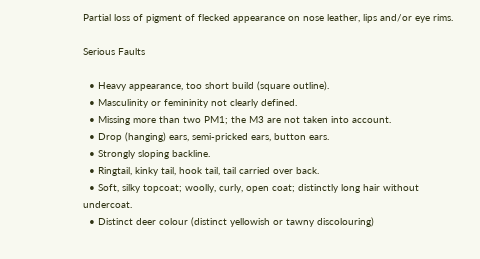Partial loss of pigment of flecked appearance on nose leather, lips and/or eye rims.

Serious Faults

  • Heavy appearance, too short build (square outline).
  • Masculinity or femininity not clearly defined.
  • Missing more than two PM1; the M3 are not taken into account.
  • Drop (hanging) ears, semi-pricked ears, button ears.
  • Strongly sloping backline.
  • Ringtail, kinky tail, hook tail, tail carried over back.
  • Soft, silky topcoat; woolly, curly, open coat; distinctly long hair without undercoat.
  • Distinct deer colour (distinct yellowish or tawny discolouring)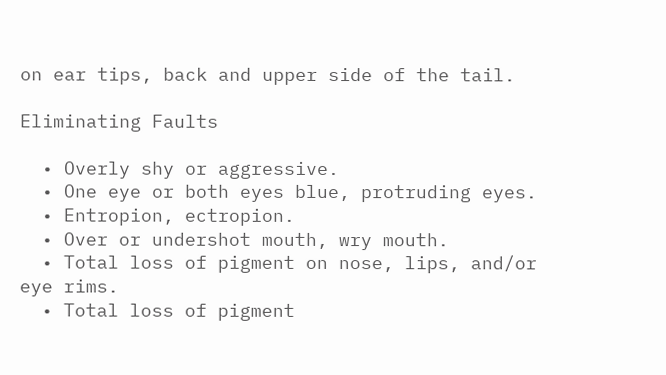on ear tips, back and upper side of the tail.

Eliminating Faults

  • Overly shy or aggressive.
  • One eye or both eyes blue, protruding eyes.
  • Entropion, ectropion.
  • Over or undershot mouth, wry mouth.
  • Total loss of pigment on nose, lips, and/or eye rims.
  • Total loss of pigment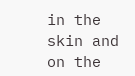in the skin and on the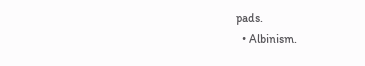pads.
  • Albinism.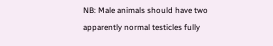NB: Male animals should have two apparently normal testicles fully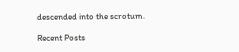descended into the scrotum.

Recent Posts